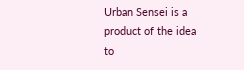Urban Sensei is a product of the idea to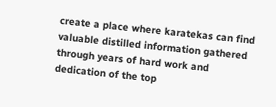create a place where karatekas can find valuable distilled information gathered through years of hard work and dedication of the top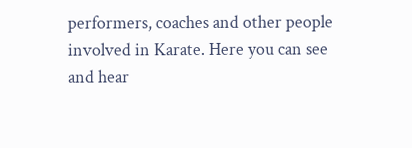performers, coaches and other people involved in Karate. Here you can see and hear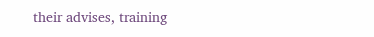their advises, training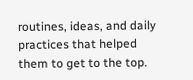routines, ideas, and daily practices that helped them to get to the top.